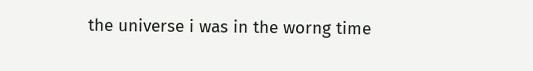the universe i was in the worng time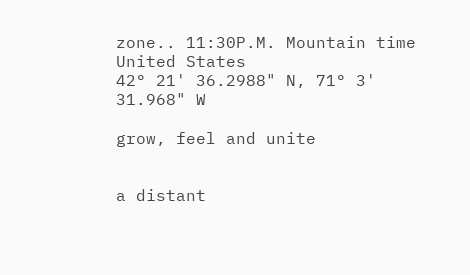zone.. 11:30P.M. Mountain time
United States
42° 21' 36.2988" N, 71° 3' 31.968" W

grow, feel and unite


a distant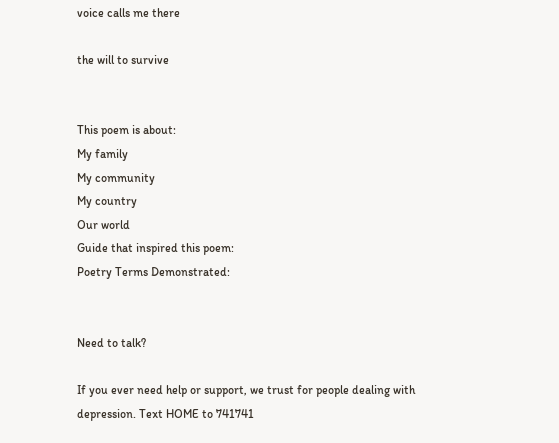voice calls me there

the will to survive


This poem is about:
My family
My community
My country
Our world
Guide that inspired this poem:
Poetry Terms Demonstrated:


Need to talk?

If you ever need help or support, we trust for people dealing with depression. Text HOME to 741741